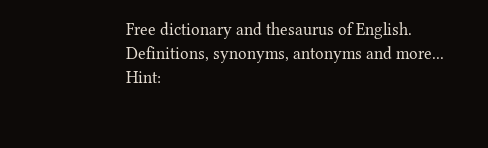Free dictionary and thesaurus of English. Definitions, synonyms, antonyms and more...
Hint: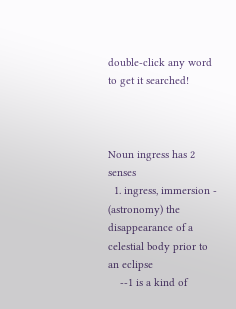double-click any word to get it searched!



Noun ingress has 2 senses
  1. ingress, immersion - (astronomy) the disappearance of a celestial body prior to an eclipse
    --1 is a kind of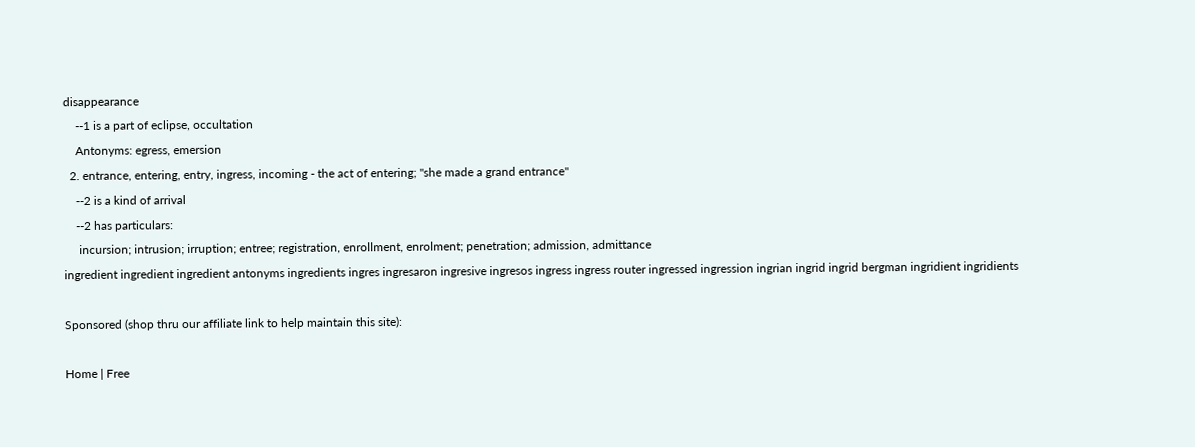disappearance
    --1 is a part of eclipse, occultation
    Antonyms: egress, emersion
  2. entrance, entering, entry, ingress, incoming - the act of entering; "she made a grand entrance"
    --2 is a kind of arrival
    --2 has particulars:
     incursion; intrusion; irruption; entree; registration, enrollment, enrolment; penetration; admission, admittance
ingredient ingredient ingredient antonyms ingredients ingres ingresaron ingresive ingresos ingress ingress router ingressed ingression ingrian ingrid ingrid bergman ingridient ingridients

Sponsored (shop thru our affiliate link to help maintain this site):

Home | Free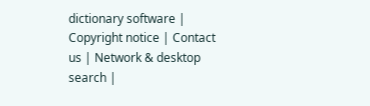dictionary software | Copyright notice | Contact us | Network & desktop search |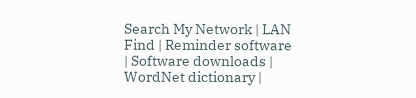Search My Network | LAN Find | Reminder software | Software downloads | WordNet dictionary |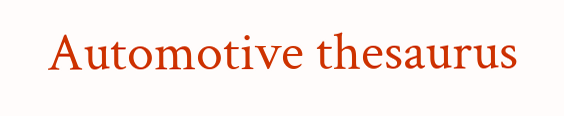Automotive thesaurus